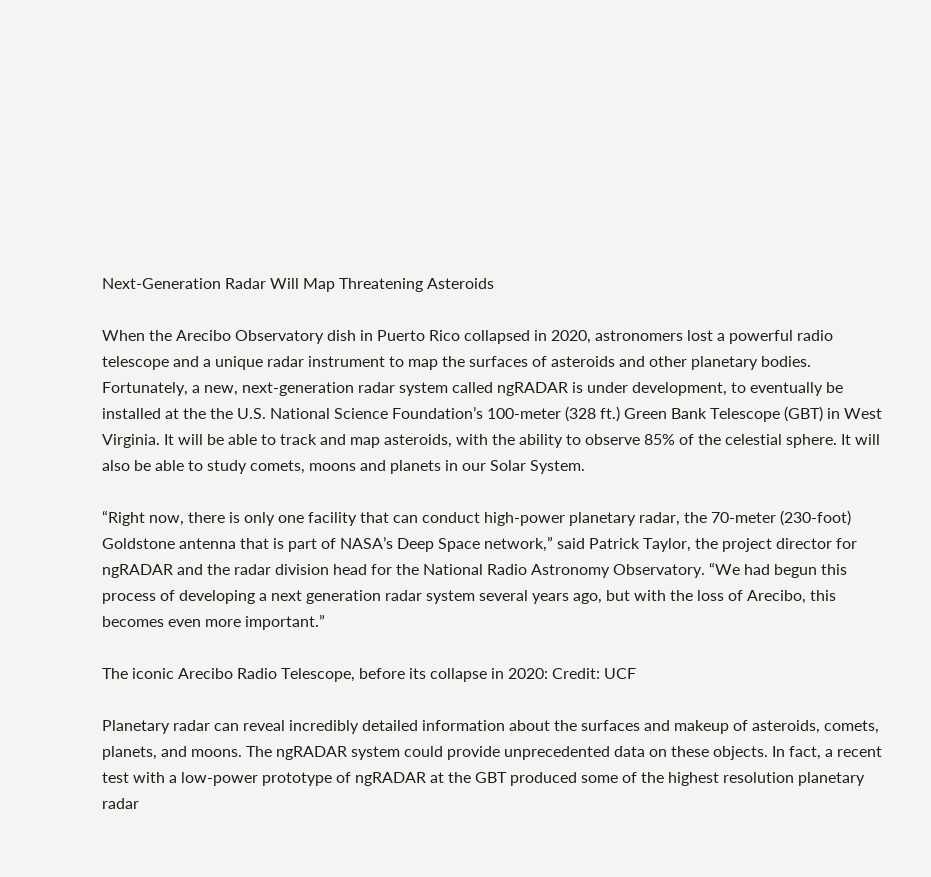Next-Generation Radar Will Map Threatening Asteroids

When the Arecibo Observatory dish in Puerto Rico collapsed in 2020, astronomers lost a powerful radio telescope and a unique radar instrument to map the surfaces of asteroids and other planetary bodies. Fortunately, a new, next-generation radar system called ngRADAR is under development, to eventually be installed at the the U.S. National Science Foundation’s 100-meter (328 ft.) Green Bank Telescope (GBT) in West Virginia. It will be able to track and map asteroids, with the ability to observe 85% of the celestial sphere. It will also be able to study comets, moons and planets in our Solar System.

“Right now, there is only one facility that can conduct high-power planetary radar, the 70-meter (230-foot) Goldstone antenna that is part of NASA’s Deep Space network,” said Patrick Taylor, the project director for ngRADAR and the radar division head for the National Radio Astronomy Observatory. “We had begun this process of developing a next generation radar system several years ago, but with the loss of Arecibo, this becomes even more important.”

The iconic Arecibo Radio Telescope, before its collapse in 2020: Credit: UCF

Planetary radar can reveal incredibly detailed information about the surfaces and makeup of asteroids, comets, planets, and moons. The ngRADAR system could provide unprecedented data on these objects. In fact, a recent test with a low-power prototype of ngRADAR at the GBT produced some of the highest resolution planetary radar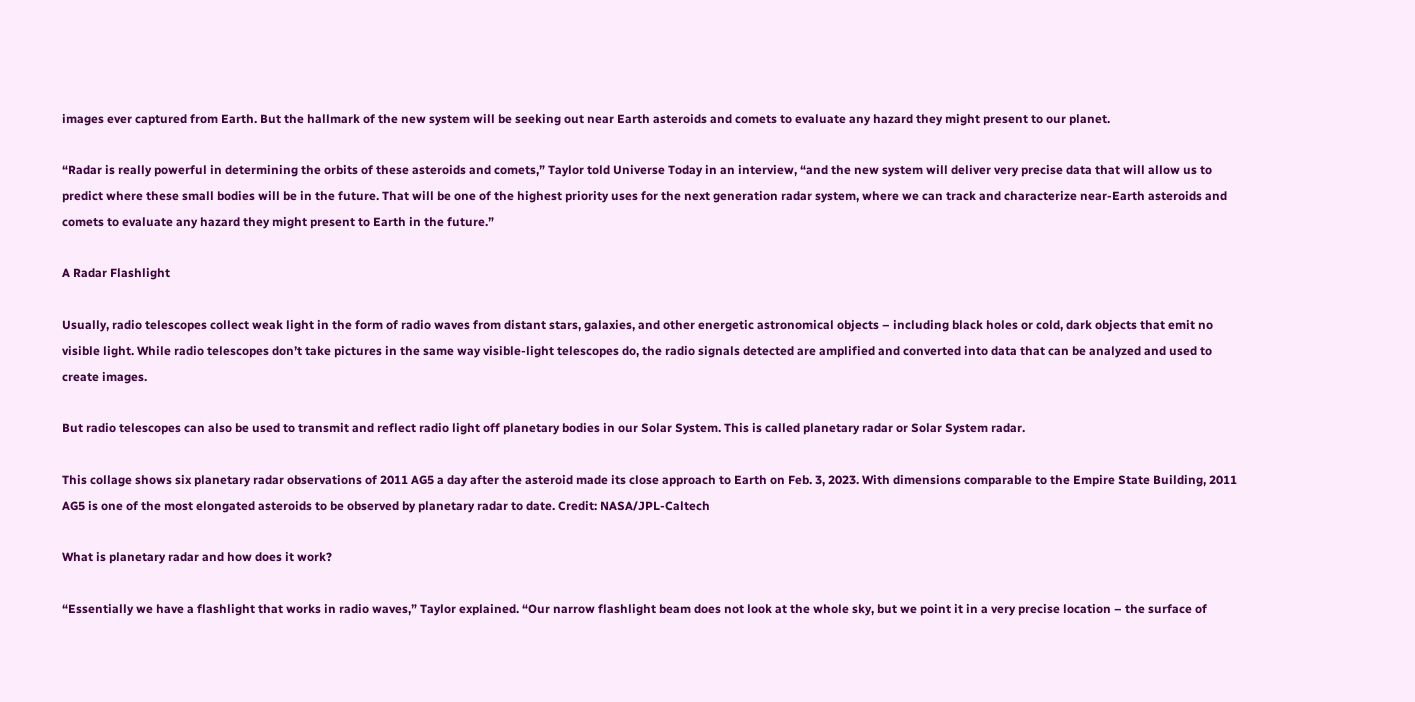images ever captured from Earth. But the hallmark of the new system will be seeking out near Earth asteroids and comets to evaluate any hazard they might present to our planet.

“Radar is really powerful in determining the orbits of these asteroids and comets,” Taylor told Universe Today in an interview, “and the new system will deliver very precise data that will allow us to predict where these small bodies will be in the future. That will be one of the highest priority uses for the next generation radar system, where we can track and characterize near-Earth asteroids and comets to evaluate any hazard they might present to Earth in the future.”

A Radar Flashlight

Usually, radio telescopes collect weak light in the form of radio waves from distant stars, galaxies, and other energetic astronomical objects – including black holes or cold, dark objects that emit no visible light. While radio telescopes don’t take pictures in the same way visible-light telescopes do, the radio signals detected are amplified and converted into data that can be analyzed and used to create images.

But radio telescopes can also be used to transmit and reflect radio light off planetary bodies in our Solar System. This is called planetary radar or Solar System radar.

This collage shows six planetary radar observations of 2011 AG5 a day after the asteroid made its close approach to Earth on Feb. 3, 2023. With dimensions comparable to the Empire State Building, 2011 AG5 is one of the most elongated asteroids to be observed by planetary radar to date. Credit: NASA/JPL-Caltech

What is planetary radar and how does it work?

“Essentially we have a flashlight that works in radio waves,” Taylor explained. “Our narrow flashlight beam does not look at the whole sky, but we point it in a very precise location – the surface of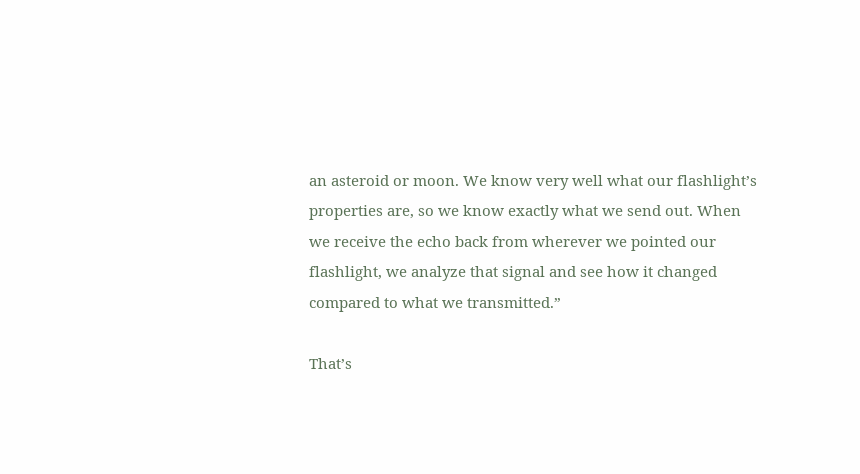an asteroid or moon. We know very well what our flashlight’s properties are, so we know exactly what we send out. When we receive the echo back from wherever we pointed our flashlight, we analyze that signal and see how it changed compared to what we transmitted.”

That’s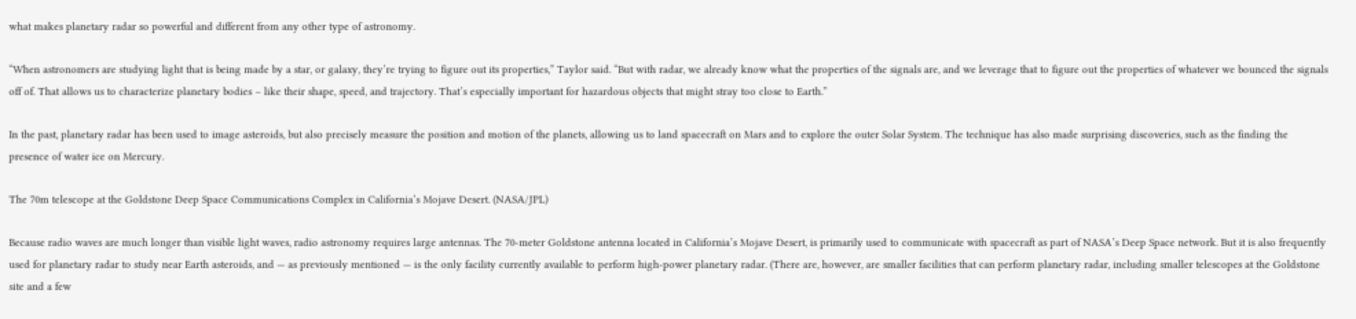what makes planetary radar so powerful and different from any other type of astronomy.

“When astronomers are studying light that is being made by a star, or galaxy, they’re trying to figure out its properties,” Taylor said. “But with radar, we already know what the properties of the signals are, and we leverage that to figure out the properties of whatever we bounced the signals off of. That allows us to characterize planetary bodies – like their shape, speed, and trajectory. That’s especially important for hazardous objects that might stray too close to Earth.”

In the past, planetary radar has been used to image asteroids, but also precisely measure the position and motion of the planets, allowing us to land spacecraft on Mars and to explore the outer Solar System. The technique has also made surprising discoveries, such as the finding the presence of water ice on Mercury.

The 70m telescope at the Goldstone Deep Space Communications Complex in California’s Mojave Desert. (NASA/JPL)

Because radio waves are much longer than visible light waves, radio astronomy requires large antennas. The 70-meter Goldstone antenna located in California’s Mojave Desert, is primarily used to communicate with spacecraft as part of NASA’s Deep Space network. But it is also frequently used for planetary radar to study near Earth asteroids, and — as previously mentioned — is the only facility currently available to perform high-power planetary radar. (There are, however, are smaller facilities that can perform planetary radar, including smaller telescopes at the Goldstone site and a few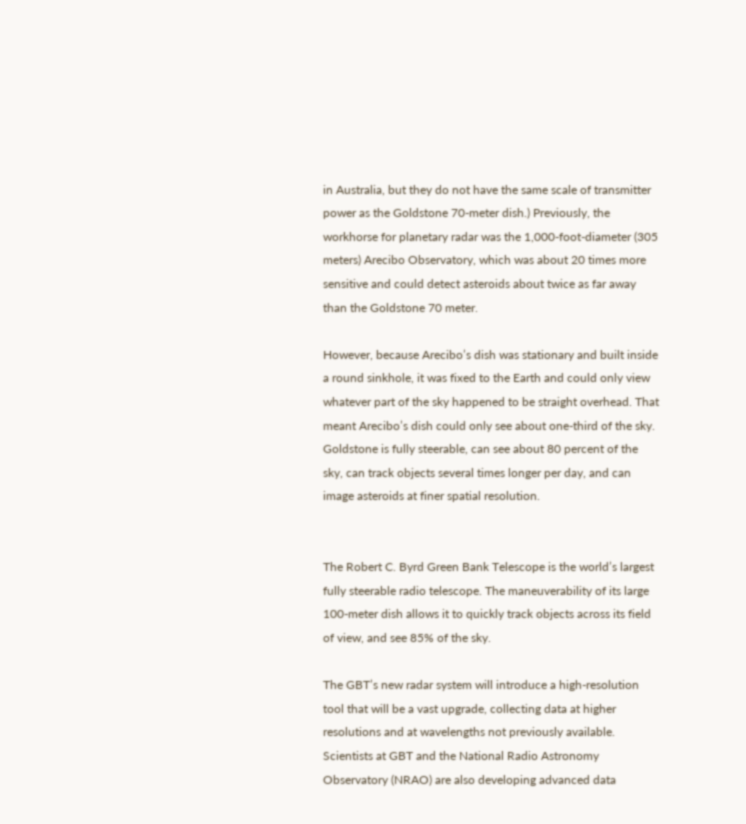in Australia, but they do not have the same scale of transmitter power as the Goldstone 70-meter dish.) Previously, the workhorse for planetary radar was the 1,000-foot-diameter (305 meters) Arecibo Observatory, which was about 20 times more sensitive and could detect asteroids about twice as far away than the Goldstone 70 meter.

However, because Arecibo’s dish was stationary and built inside a round sinkhole, it was fixed to the Earth and could only view whatever part of the sky happened to be straight overhead. That meant Arecibo’s dish could only see about one-third of the sky. Goldstone is fully steerable, can see about 80 percent of the sky, can track objects several times longer per day, and can image asteroids at finer spatial resolution.


The Robert C. Byrd Green Bank Telescope is the world’s largest fully steerable radio telescope. The maneuverability of its large 100-meter dish allows it to quickly track objects across its field of view, and see 85% of the sky.

The GBT’s new radar system will introduce a high-resolution tool that will be a vast upgrade, collecting data at higher resolutions and at wavelengths not previously available. Scientists at GBT and the National Radio Astronomy Observatory (NRAO) are also developing advanced data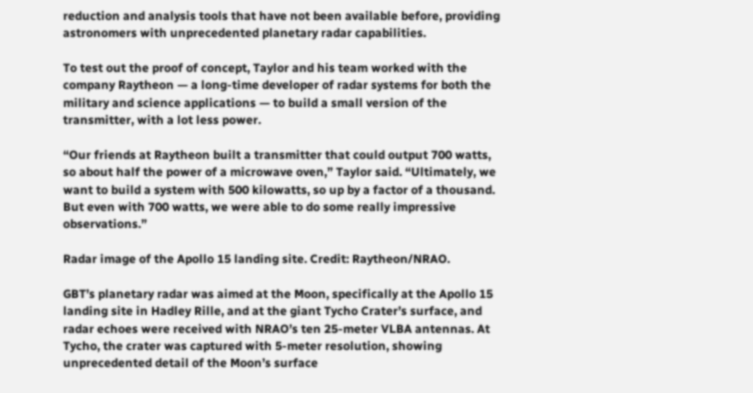reduction and analysis tools that have not been available before, providing astronomers with unprecedented planetary radar capabilities.

To test out the proof of concept, Taylor and his team worked with the company Raytheon — a long-time developer of radar systems for both the military and science applications — to build a small version of the transmitter, with a lot less power.

“Our friends at Raytheon built a transmitter that could output 700 watts, so about half the power of a microwave oven,” Taylor said. “Ultimately, we want to build a system with 500 kilowatts, so up by a factor of a thousand. But even with 700 watts, we were able to do some really impressive observations.”

Radar image of the Apollo 15 landing site. Credit: Raytheon/NRAO.

GBT’s planetary radar was aimed at the Moon, specifically at the Apollo 15 landing site in Hadley Rille, and at the giant Tycho Crater’s surface, and radar echoes were received with NRAO’s ten 25-meter VLBA antennas. At Tycho, the crater was captured with 5-meter resolution, showing unprecedented detail of the Moon’s surface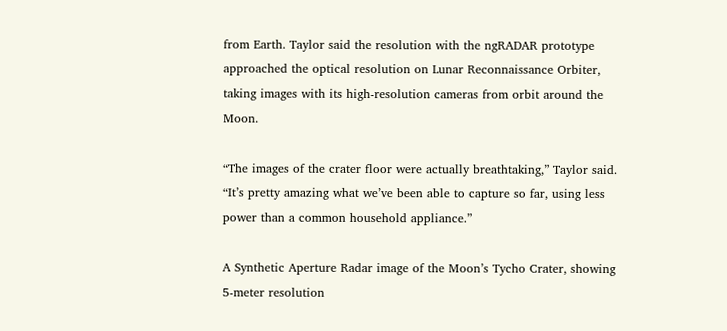from Earth. Taylor said the resolution with the ngRADAR prototype approached the optical resolution on Lunar Reconnaissance Orbiter, taking images with its high-resolution cameras from orbit around the Moon.

“The images of the crater floor were actually breathtaking,” Taylor said. “It’s pretty amazing what we’ve been able to capture so far, using less power than a common household appliance.”

A Synthetic Aperture Radar image of the Moon’s Tycho Crater, showing 5-meter resolution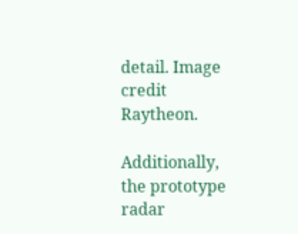detail. Image credit Raytheon.

Additionally, the prototype radar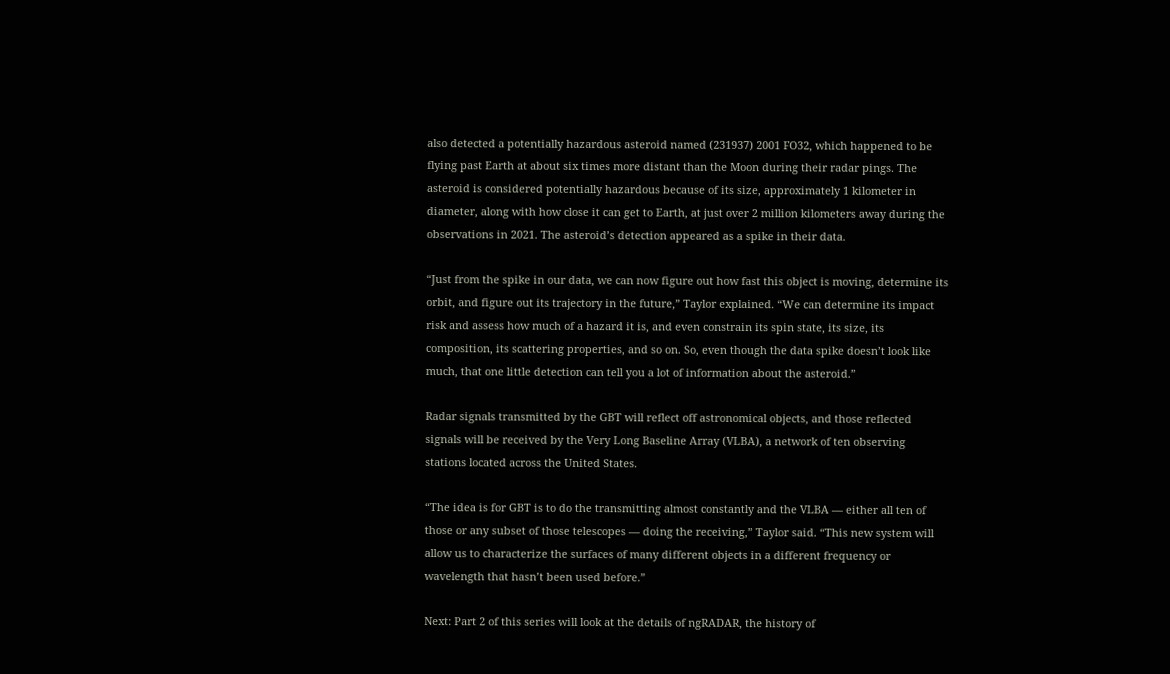also detected a potentially hazardous asteroid named (231937) 2001 FO32, which happened to be flying past Earth at about six times more distant than the Moon during their radar pings. The asteroid is considered potentially hazardous because of its size, approximately 1 kilometer in diameter, along with how close it can get to Earth, at just over 2 million kilometers away during the observations in 2021. The asteroid’s detection appeared as a spike in their data.

“Just from the spike in our data, we can now figure out how fast this object is moving, determine its orbit, and figure out its trajectory in the future,” Taylor explained. “We can determine its impact risk and assess how much of a hazard it is, and even constrain its spin state, its size, its composition, its scattering properties, and so on. So, even though the data spike doesn’t look like much, that one little detection can tell you a lot of information about the asteroid.”

Radar signals transmitted by the GBT will reflect off astronomical objects, and those reflected signals will be received by the Very Long Baseline Array (VLBA), a network of ten observing stations located across the United States.

“The idea is for GBT is to do the transmitting almost constantly and the VLBA — either all ten of those or any subset of those telescopes — doing the receiving,” Taylor said. “This new system will allow us to characterize the surfaces of many different objects in a different frequency or wavelength that hasn’t been used before.”

Next: Part 2 of this series will look at the details of ngRADAR, the history of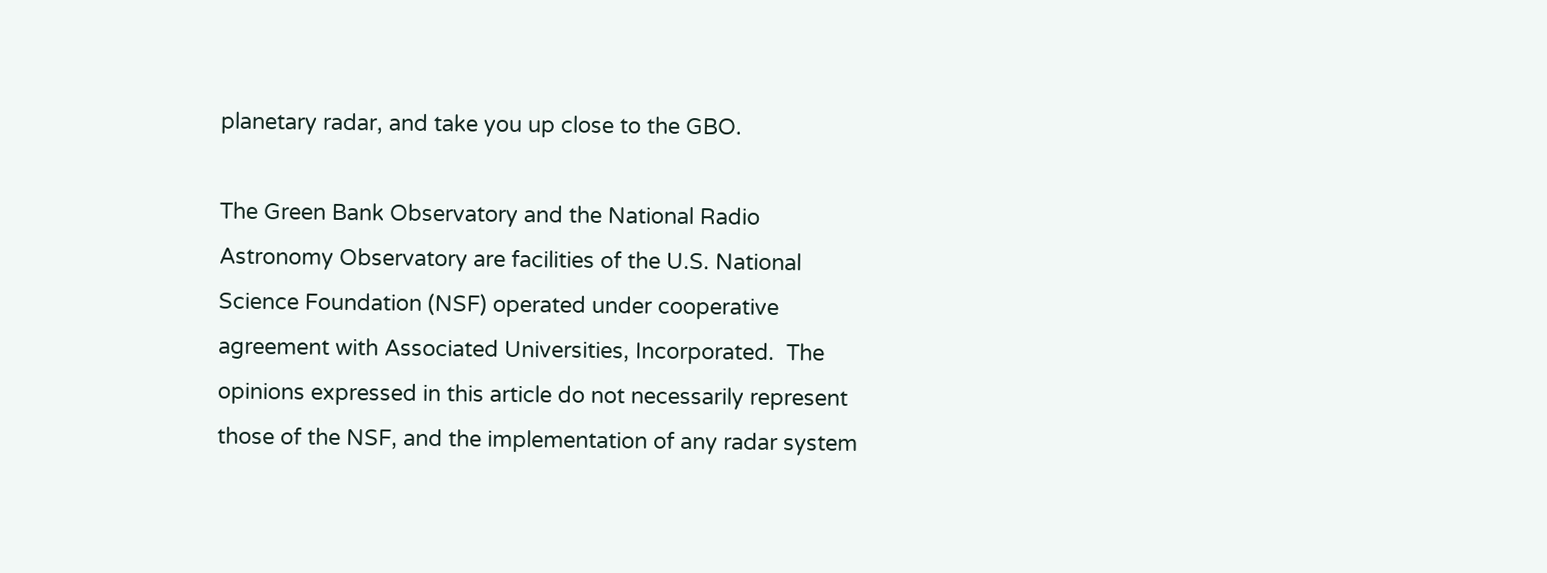planetary radar, and take you up close to the GBO.

The Green Bank Observatory and the National Radio Astronomy Observatory are facilities of the U.S. National Science Foundation (NSF) operated under cooperative agreement with Associated Universities, Incorporated.  The opinions expressed in this article do not necessarily represent those of the NSF, and the implementation of any radar system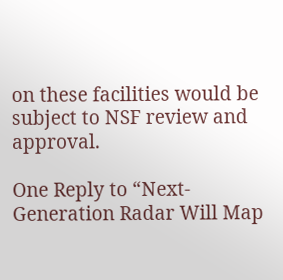on these facilities would be subject to NSF review and approval.

One Reply to “Next-Generation Radar Will Map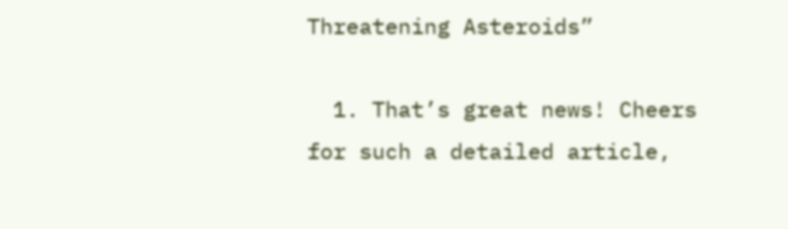Threatening Asteroids”

  1. That’s great news! Cheers for such a detailed article,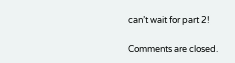can’t wait for part 2!

Comments are closed.